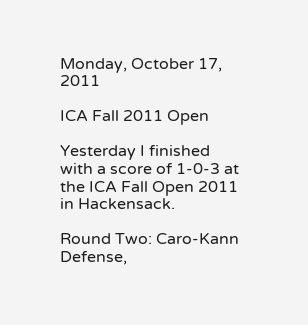Monday, October 17, 2011

ICA Fall 2011 Open

Yesterday I finished with a score of 1-0-3 at the ICA Fall Open 2011 in Hackensack.

Round Two: Caro-Kann Defense,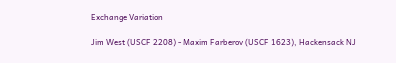Exchange Variation

Jim West (USCF 2208) - Maxim Farberov (USCF 1623), Hackensack NJ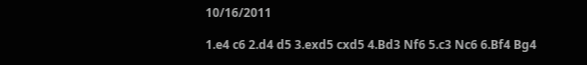10/16/2011

1.e4 c6 2.d4 d5 3.exd5 cxd5 4.Bd3 Nf6 5.c3 Nc6 6.Bf4 Bg4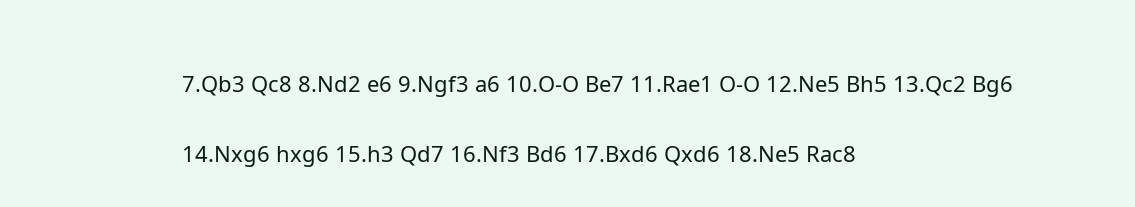7.Qb3 Qc8 8.Nd2 e6 9.Ngf3 a6 10.O-O Be7 11.Rae1 O-O 12.Ne5 Bh5 13.Qc2 Bg6

14.Nxg6 hxg6 15.h3 Qd7 16.Nf3 Bd6 17.Bxd6 Qxd6 18.Ne5 Rac8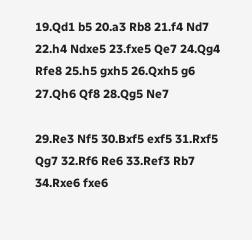19.Qd1 b5 20.a3 Rb8 21.f4 Nd7 22.h4 Ndxe5 23.fxe5 Qe7 24.Qg4 Rfe8 25.h5 gxh5 26.Qxh5 g6 27.Qh6 Qf8 28.Qg5 Ne7

29.Re3 Nf5 30.Bxf5 exf5 31.Rxf5 Qg7 32.Rf6 Re6 33.Ref3 Rb7 34.Rxe6 fxe6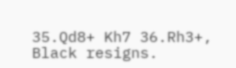35.Qd8+ Kh7 36.Rh3+, Black resigns.